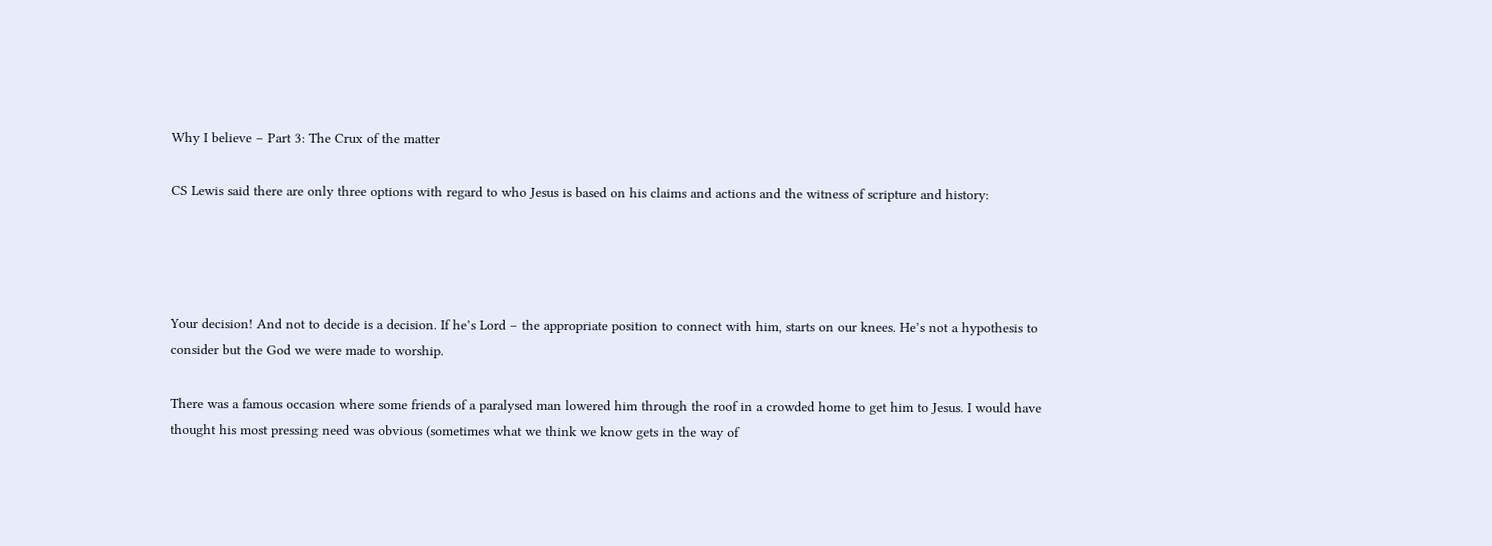Why I believe – Part 3: The Crux of the matter

CS Lewis said there are only three options with regard to who Jesus is based on his claims and actions and the witness of scripture and history:




Your decision! And not to decide is a decision. If he’s Lord – the appropriate position to connect with him, starts on our knees. He’s not a hypothesis to consider but the God we were made to worship.

There was a famous occasion where some friends of a paralysed man lowered him through the roof in a crowded home to get him to Jesus. I would have thought his most pressing need was obvious (sometimes what we think we know gets in the way of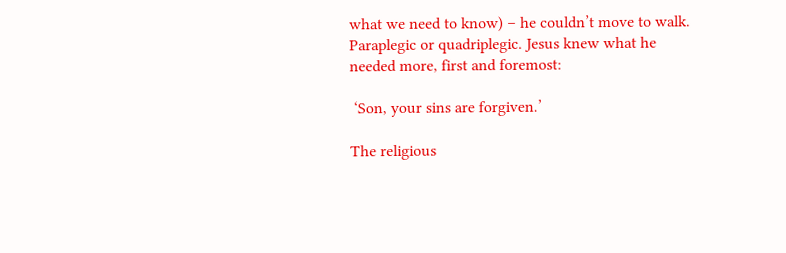what we need to know) – he couldn’t move to walk. Paraplegic or quadriplegic. Jesus knew what he needed more, first and foremost:

 ‘Son, your sins are forgiven.’

The religious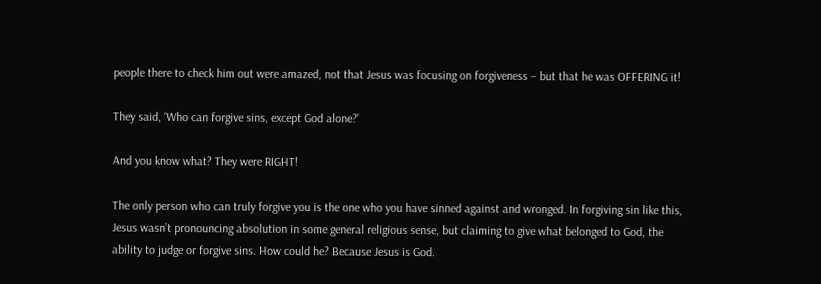people there to check him out were amazed, not that Jesus was focusing on forgiveness – but that he was OFFERING it!

They said, ‘Who can forgive sins, except God alone?’

And you know what? They were RIGHT!

The only person who can truly forgive you is the one who you have sinned against and wronged. In forgiving sin like this, Jesus wasn’t pronouncing absolution in some general religious sense, but claiming to give what belonged to God, the ability to judge or forgive sins. How could he? Because Jesus is God.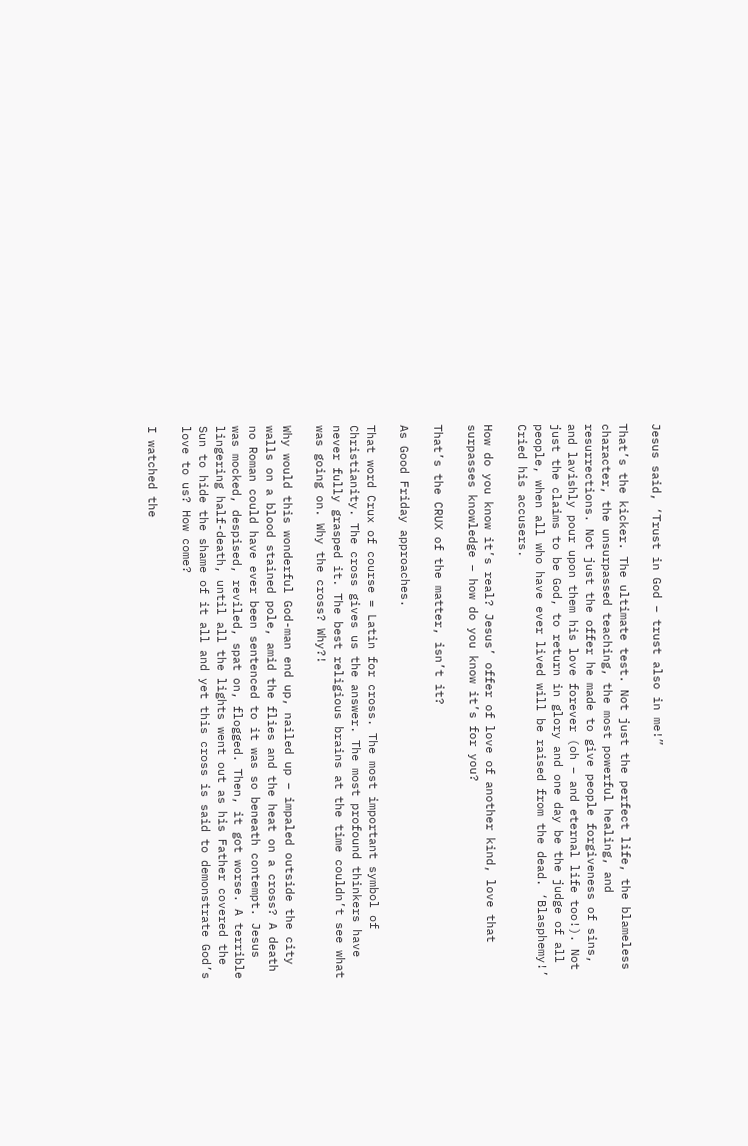Jesus said, ‘Trust in God – trust also in me!”

That’s the kicker. The ultimate test. Not just the perfect life, the blameless character, the unsurpassed teaching, the most powerful healing, and resurrections. Not just the offer he made to give people forgiveness of sins, and lavishly pour upon them his love forever (oh – and eternal life too!). Not just the claims to be God, to return in glory and one day be the judge of all people, when all who have ever lived will be raised from the dead. ‘Blasphemy!’ Cried his accusers.

How do you know it’s real? Jesus’ offer of love of another kind, love that surpasses knowledge – how do you know it’s for you?

That’s the CRUX of the matter, isn’t it?

As Good Friday approaches.

That word Crux of course = Latin for cross. The most important symbol of Christianity. The cross gives us the answer. The most profound thinkers have never fully grasped it. The best religious brains at the time couldn’t see what was going on. Why the cross? Why?!

Why would this wonderful God-man end up, nailed up – impaled outside the city walls on a blood stained pole, amid the flies and the heat on a cross? A death no Roman could have ever been sentenced to it was so beneath contempt. Jesus was mocked, despised, reviled, spat on, flogged. Then, it got worse. A terrible lingering half-death, until all the lights went out as his Father covered the Sun to hide the shame of it all and yet this cross is said to demonstrate God’s love to us? How come?

I watched the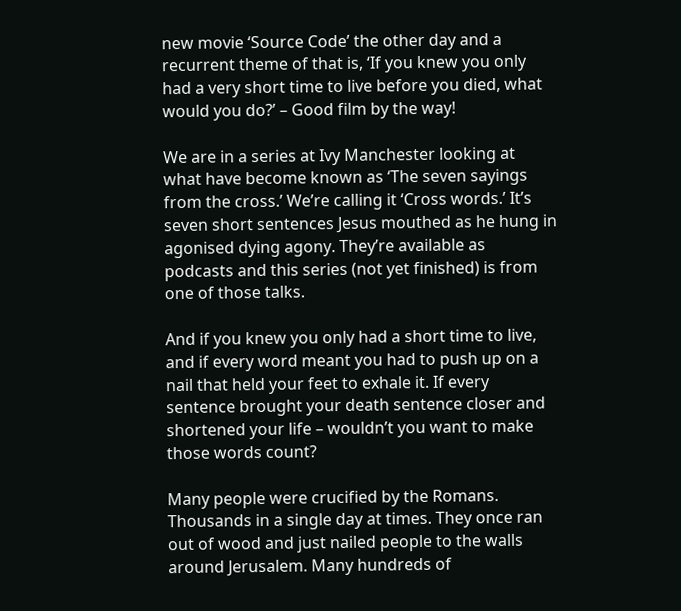new movie ‘Source Code’ the other day and a recurrent theme of that is, ‘If you knew you only had a very short time to live before you died, what would you do?’ – Good film by the way!

We are in a series at Ivy Manchester looking at what have become known as ‘The seven sayings from the cross.’ We’re calling it ‘Cross words.’ It’s seven short sentences Jesus mouthed as he hung in agonised dying agony. They’re available as podcasts and this series (not yet finished) is from one of those talks.

And if you knew you only had a short time to live, and if every word meant you had to push up on a nail that held your feet to exhale it. If every sentence brought your death sentence closer and shortened your life – wouldn’t you want to make those words count?

Many people were crucified by the Romans. Thousands in a single day at times. They once ran out of wood and just nailed people to the walls around Jerusalem. Many hundreds of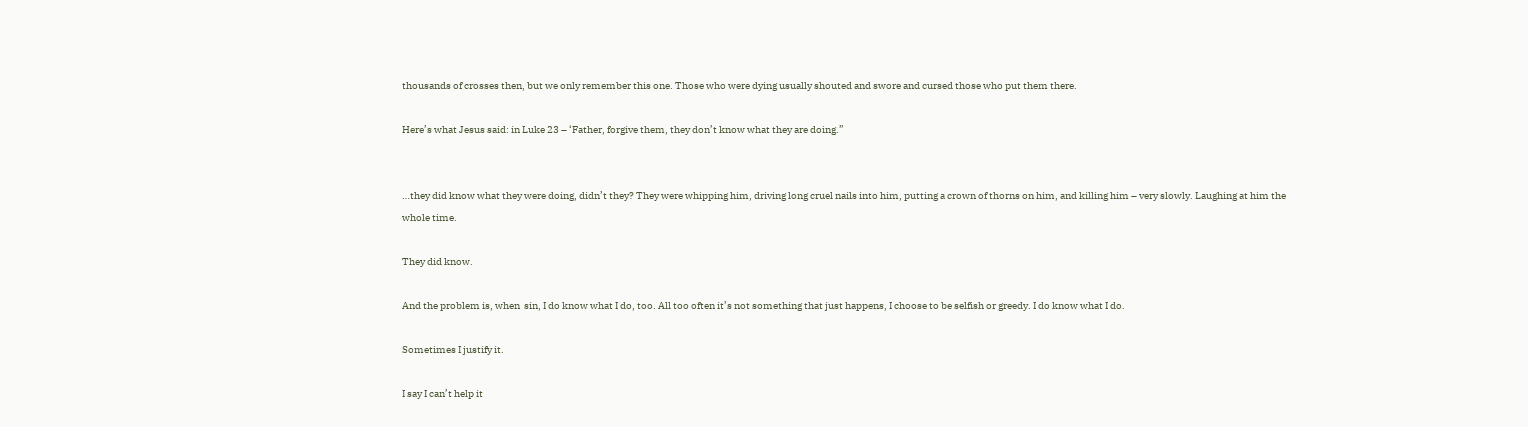thousands of crosses then, but we only remember this one. Those who were dying usually shouted and swore and cursed those who put them there.

Here’s what Jesus said: in Luke 23 – ‘Father, forgive them, they don’t know what they are doing.”


…they did know what they were doing, didn’t they? They were whipping him, driving long cruel nails into him, putting a crown of thorns on him, and killing him – very slowly. Laughing at him the whole time.

They did know.

And the problem is, when  sin, I do know what I do, too. All too often it’s not something that just happens, I choose to be selfish or greedy. I do know what I do.

Sometimes I justify it.

I say I can’t help it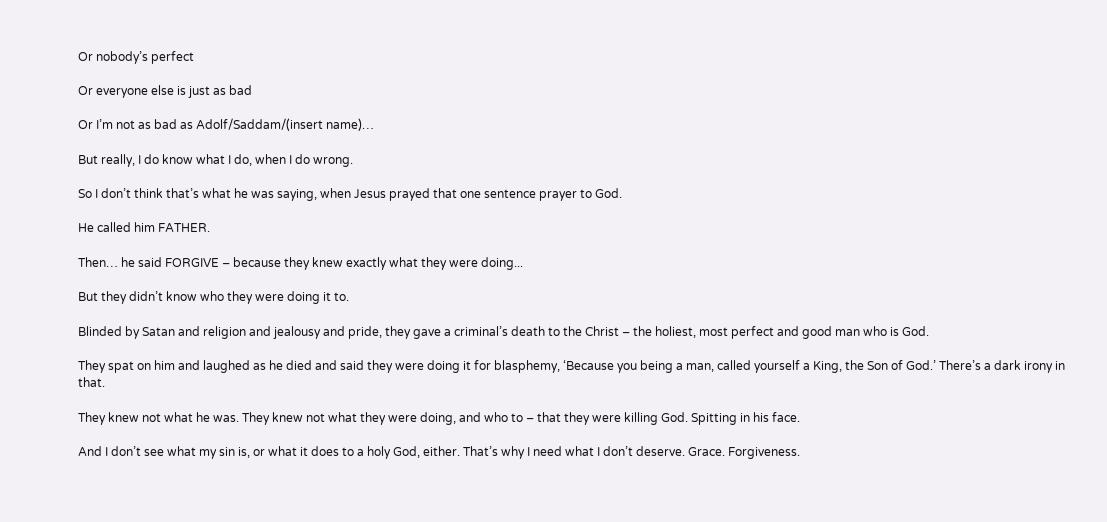Or nobody’s perfect

Or everyone else is just as bad

Or I’m not as bad as Adolf/Saddam/(insert name)…

But really, I do know what I do, when I do wrong.

So I don’t think that’s what he was saying, when Jesus prayed that one sentence prayer to God.

He called him FATHER.

Then… he said FORGIVE – because they knew exactly what they were doing...

But they didn’t know who they were doing it to.

Blinded by Satan and religion and jealousy and pride, they gave a criminal’s death to the Christ – the holiest, most perfect and good man who is God.

They spat on him and laughed as he died and said they were doing it for blasphemy, ‘Because you being a man, called yourself a King, the Son of God.’ There’s a dark irony in that.

They knew not what he was. They knew not what they were doing, and who to – that they were killing God. Spitting in his face.

And I don’t see what my sin is, or what it does to a holy God, either. That’s why I need what I don’t deserve. Grace. Forgiveness.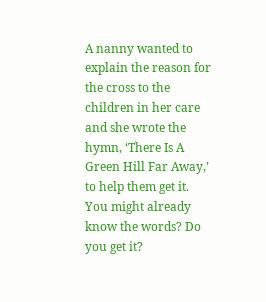A nanny wanted to explain the reason for the cross to the children in her care and she wrote the hymn, ‘There Is A Green Hill Far Away,’ to help them get it. You might already know the words? Do you get it?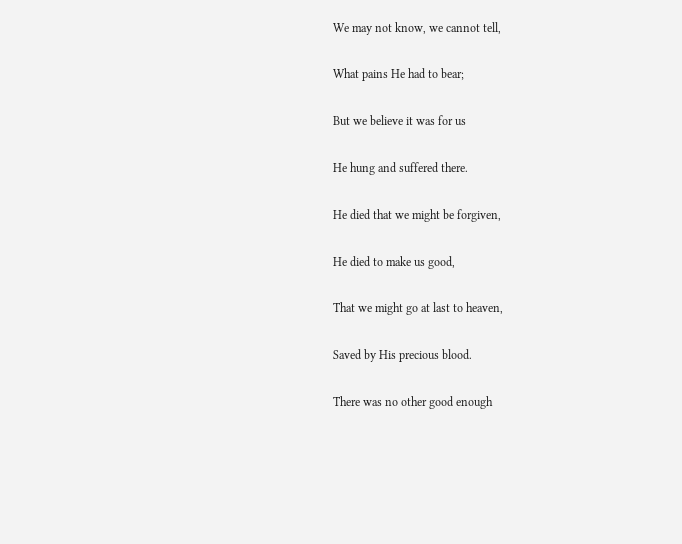We may not know, we cannot tell,

What pains He had to bear;

But we believe it was for us

He hung and suffered there.

He died that we might be forgiven,

He died to make us good,

That we might go at last to heaven,

Saved by His precious blood.

There was no other good enough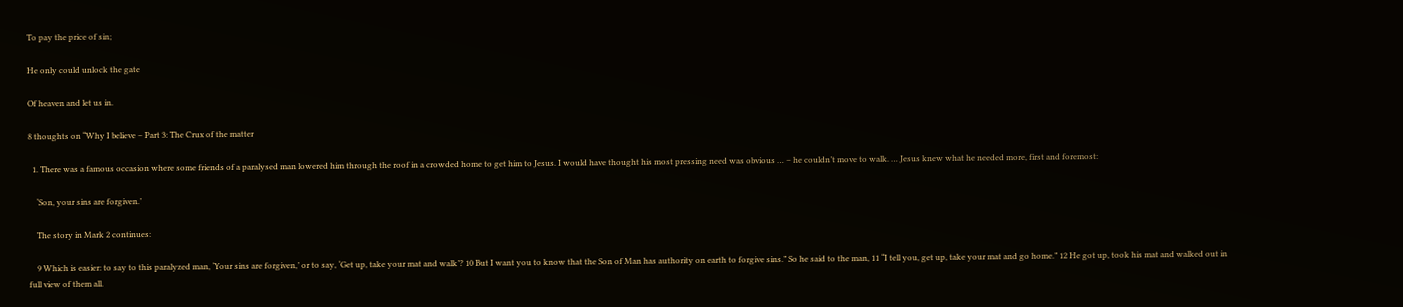To pay the price of sin;

He only could unlock the gate

Of heaven and let us in.

8 thoughts on “Why I believe – Part 3: The Crux of the matter

  1. There was a famous occasion where some friends of a paralysed man lowered him through the roof in a crowded home to get him to Jesus. I would have thought his most pressing need was obvious … – he couldn’t move to walk. … Jesus knew what he needed more, first and foremost:

    ‘Son, your sins are forgiven.’

    The story in Mark 2 continues:

    9 Which is easier: to say to this paralyzed man, ‘Your sins are forgiven,’ or to say, ‘Get up, take your mat and walk’? 10 But I want you to know that the Son of Man has authority on earth to forgive sins.” So he said to the man, 11 “I tell you, get up, take your mat and go home.” 12 He got up, took his mat and walked out in full view of them all.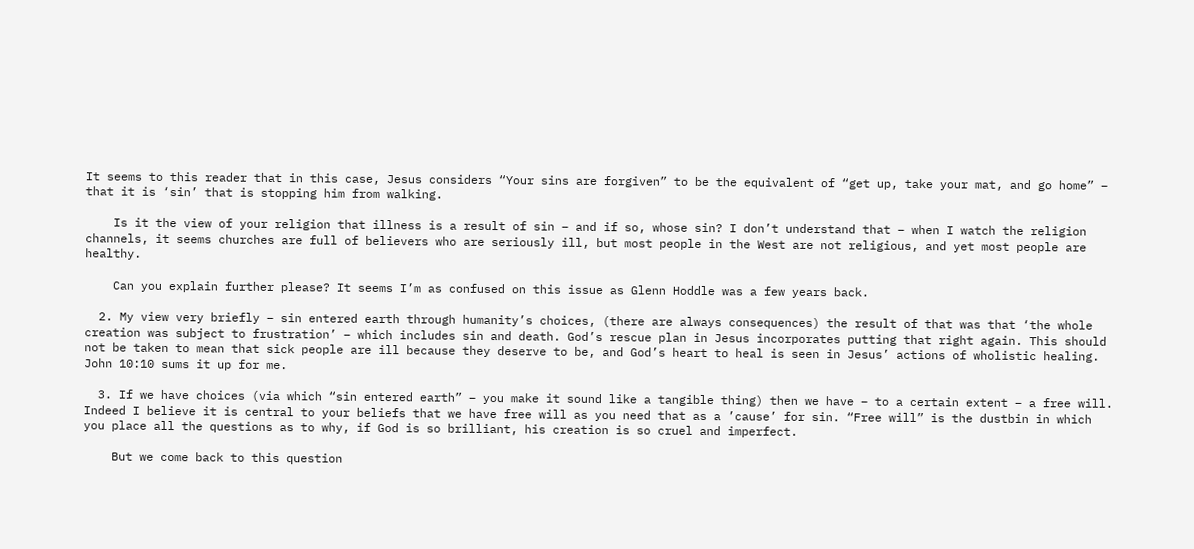It seems to this reader that in this case, Jesus considers “Your sins are forgiven” to be the equivalent of “get up, take your mat, and go home” – that it is ‘sin’ that is stopping him from walking.

    Is it the view of your religion that illness is a result of sin – and if so, whose sin? I don’t understand that – when I watch the religion channels, it seems churches are full of believers who are seriously ill, but most people in the West are not religious, and yet most people are healthy.

    Can you explain further please? It seems I’m as confused on this issue as Glenn Hoddle was a few years back.

  2. My view very briefly – sin entered earth through humanity’s choices, (there are always consequences) the result of that was that ‘the whole creation was subject to frustration’ – which includes sin and death. God’s rescue plan in Jesus incorporates putting that right again. This should not be taken to mean that sick people are ill because they deserve to be, and God’s heart to heal is seen in Jesus’ actions of wholistic healing. John 10:10 sums it up for me.

  3. If we have choices (via which “sin entered earth” – you make it sound like a tangible thing) then we have – to a certain extent – a free will. Indeed I believe it is central to your beliefs that we have free will as you need that as a ’cause’ for sin. “Free will” is the dustbin in which you place all the questions as to why, if God is so brilliant, his creation is so cruel and imperfect.

    But we come back to this question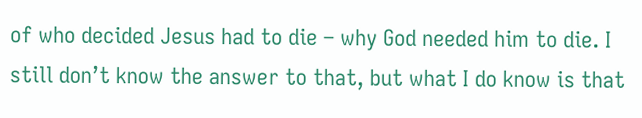of who decided Jesus had to die – why God needed him to die. I still don’t know the answer to that, but what I do know is that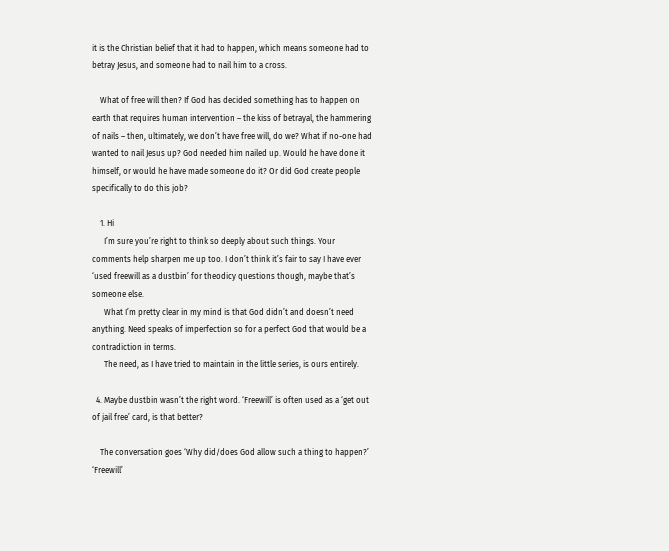it is the Christian belief that it had to happen, which means someone had to betray Jesus, and someone had to nail him to a cross.

    What of free will then? If God has decided something has to happen on earth that requires human intervention – the kiss of betrayal, the hammering of nails – then, ultimately, we don’t have free will, do we? What if no-one had wanted to nail Jesus up? God needed him nailed up. Would he have done it himself, or would he have made someone do it? Or did God create people specifically to do this job?

    1. Hi
      I’m sure you’re right to think so deeply about such things. Your comments help sharpen me up too. I don’t think it’s fair to say I have ever ‘used freewill as a dustbin’ for theodicy questions though, maybe that’s someone else.
      What I’m pretty clear in my mind is that God didn’t and doesn’t need anything. Need speaks of imperfection so for a perfect God that would be a contradiction in terms.
      The need, as I have tried to maintain in the little series, is ours entirely.

  4. Maybe dustbin wasn’t the right word. ‘Freewill’ is often used as a ‘get out of jail free’ card, is that better?

    The conversation goes ‘Why did/does God allow such a thing to happen?’ ‘Freewill’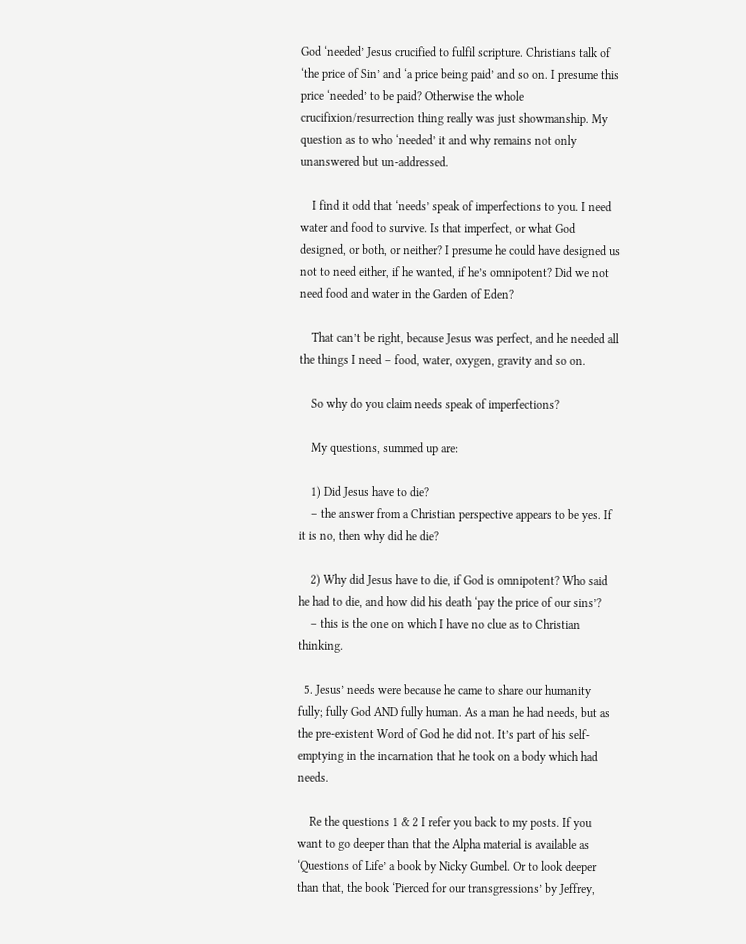God ‘needed’ Jesus crucified to fulfil scripture. Christians talk of ‘the price of Sin’ and ‘a price being paid’ and so on. I presume this price ‘needed’ to be paid? Otherwise the whole crucifixion/resurrection thing really was just showmanship. My question as to who ‘needed’ it and why remains not only unanswered but un-addressed.

    I find it odd that ‘needs’ speak of imperfections to you. I need water and food to survive. Is that imperfect, or what God designed, or both, or neither? I presume he could have designed us not to need either, if he wanted, if he’s omnipotent? Did we not need food and water in the Garden of Eden?

    That can’t be right, because Jesus was perfect, and he needed all the things I need – food, water, oxygen, gravity and so on.

    So why do you claim needs speak of imperfections?

    My questions, summed up are:

    1) Did Jesus have to die?
    – the answer from a Christian perspective appears to be yes. If it is no, then why did he die?

    2) Why did Jesus have to die, if God is omnipotent? Who said he had to die, and how did his death ‘pay the price of our sins’?
    – this is the one on which I have no clue as to Christian thinking.

  5. Jesus’ needs were because he came to share our humanity fully; fully God AND fully human. As a man he had needs, but as the pre-existent Word of God he did not. It’s part of his self-emptying in the incarnation that he took on a body which had needs.

    Re the questions 1 & 2 I refer you back to my posts. If you want to go deeper than that the Alpha material is available as ‘Questions of Life’ a book by Nicky Gumbel. Or to look deeper than that, the book ‘Pierced for our transgressions’ by Jeffrey,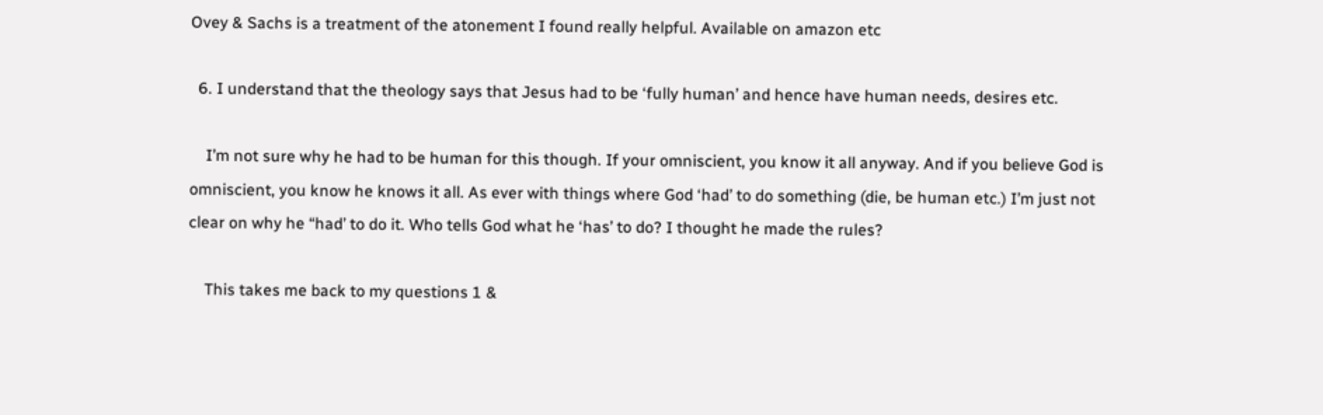Ovey & Sachs is a treatment of the atonement I found really helpful. Available on amazon etc

  6. I understand that the theology says that Jesus had to be ‘fully human’ and hence have human needs, desires etc.

    I’m not sure why he had to be human for this though. If your omniscient, you know it all anyway. And if you believe God is omniscient, you know he knows it all. As ever with things where God ‘had’ to do something (die, be human etc.) I’m just not clear on why he “had’ to do it. Who tells God what he ‘has’ to do? I thought he made the rules?

    This takes me back to my questions 1 &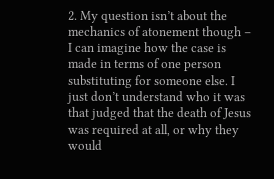2. My question isn’t about the mechanics of atonement though – I can imagine how the case is made in terms of one person substituting for someone else. I just don’t understand who it was that judged that the death of Jesus was required at all, or why they would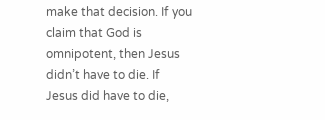make that decision. If you claim that God is omnipotent, then Jesus didn’t have to die. If Jesus did have to die,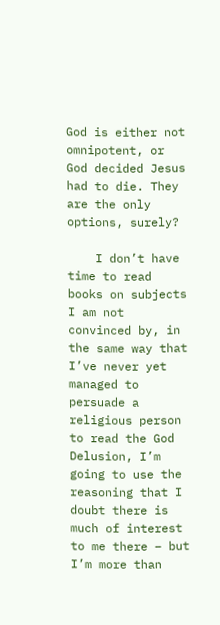God is either not omnipotent, or God decided Jesus had to die. They are the only options, surely?

    I don’t have time to read books on subjects I am not convinced by, in the same way that I’ve never yet managed to persuade a religious person to read the God Delusion, I’m going to use the reasoning that I doubt there is much of interest to me there – but I’m more than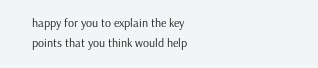happy for you to explain the key points that you think would help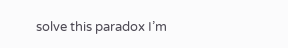solve this paradox I’m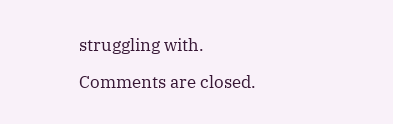struggling with.

Comments are closed.